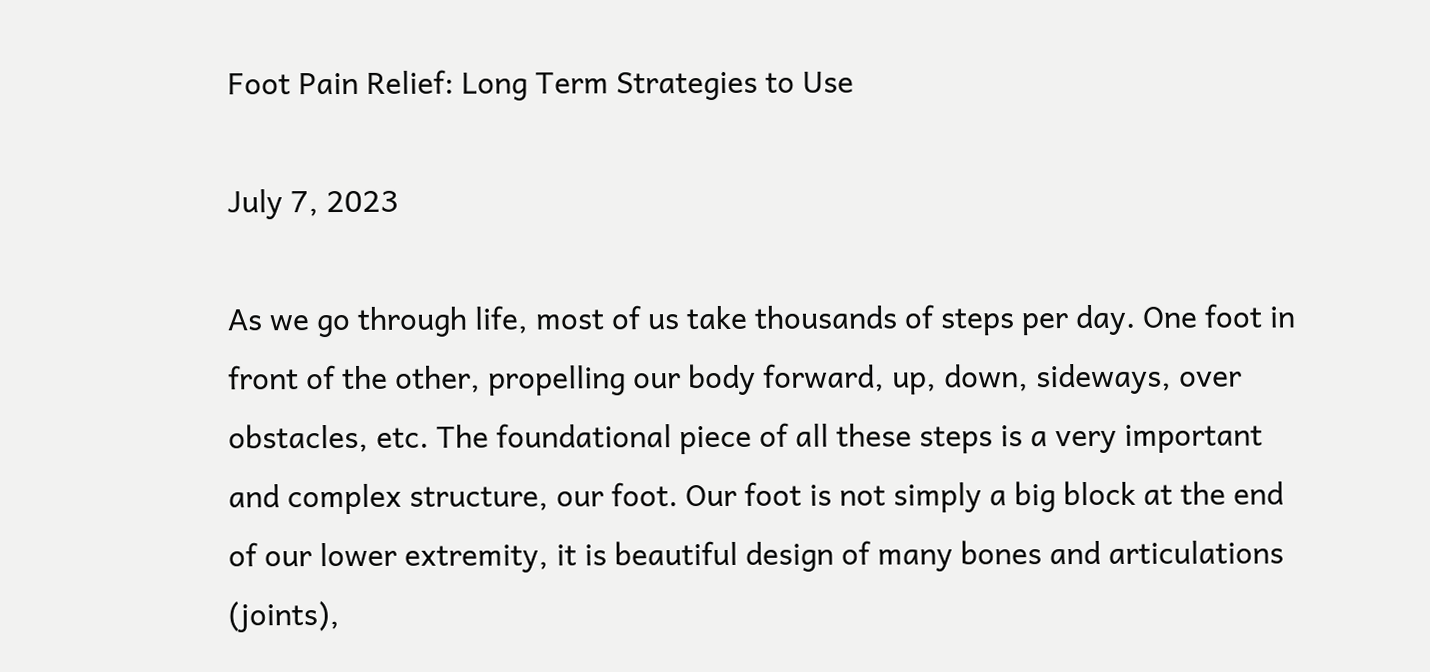Foot Pain Relief: Long Term Strategies to Use

July 7, 2023

As we go through life, most of us take thousands of steps per day. One foot in front of the other, propelling our body forward, up, down, sideways, over obstacles, etc. The foundational piece of all these steps is a very important and complex structure, our foot. Our foot is not simply a big block at the end of our lower extremity, it is beautiful design of many bones and articulations (joints),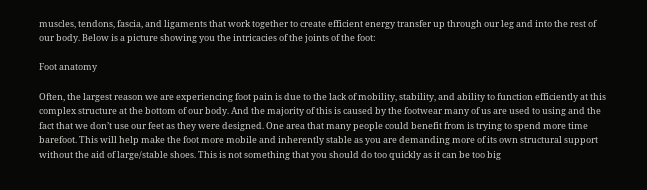muscles, tendons, fascia, and ligaments that work together to create efficient energy transfer up through our leg and into the rest of our body. Below is a picture showing you the intricacies of the joints of the foot:

Foot anatomy

Often, the largest reason we are experiencing foot pain is due to the lack of mobility, stability, and ability to function efficiently at this complex structure at the bottom of our body. And the majority of this is caused by the footwear many of us are used to using and the fact that we don’t use our feet as they were designed. One area that many people could benefit from is trying to spend more time barefoot. This will help make the foot more mobile and inherently stable as you are demanding more of its own structural support without the aid of large/stable shoes. This is not something that you should do too quickly as it can be too big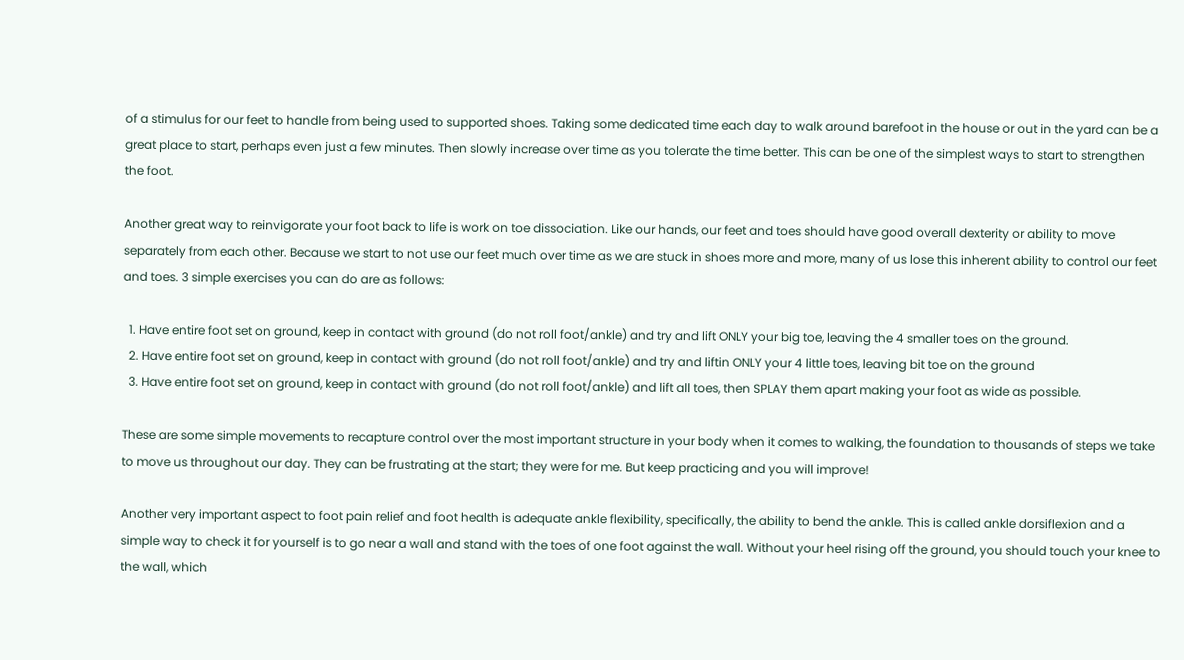of a stimulus for our feet to handle from being used to supported shoes. Taking some dedicated time each day to walk around barefoot in the house or out in the yard can be a great place to start, perhaps even just a few minutes. Then slowly increase over time as you tolerate the time better. This can be one of the simplest ways to start to strengthen the foot.

Another great way to reinvigorate your foot back to life is work on toe dissociation. Like our hands, our feet and toes should have good overall dexterity or ability to move separately from each other. Because we start to not use our feet much over time as we are stuck in shoes more and more, many of us lose this inherent ability to control our feet and toes. 3 simple exercises you can do are as follows:

  1. Have entire foot set on ground, keep in contact with ground (do not roll foot/ankle) and try and lift ONLY your big toe, leaving the 4 smaller toes on the ground.
  2. Have entire foot set on ground, keep in contact with ground (do not roll foot/ankle) and try and liftin ONLY your 4 little toes, leaving bit toe on the ground
  3. Have entire foot set on ground, keep in contact with ground (do not roll foot/ankle) and lift all toes, then SPLAY them apart making your foot as wide as possible.

These are some simple movements to recapture control over the most important structure in your body when it comes to walking, the foundation to thousands of steps we take to move us throughout our day. They can be frustrating at the start; they were for me. But keep practicing and you will improve!

Another very important aspect to foot pain relief and foot health is adequate ankle flexibility, specifically, the ability to bend the ankle. This is called ankle dorsiflexion and a simple way to check it for yourself is to go near a wall and stand with the toes of one foot against the wall. Without your heel rising off the ground, you should touch your knee to the wall, which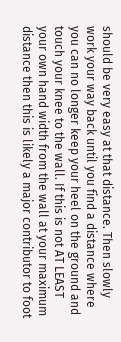should be very easy at that distance. Then slowly work your way back until you find a distance where you can no longer keep your heel on the ground and touch your knee to the wall. If this is not AT LEAST your own hand width from the wall at your maximum distance then this is likely a major contributor to foot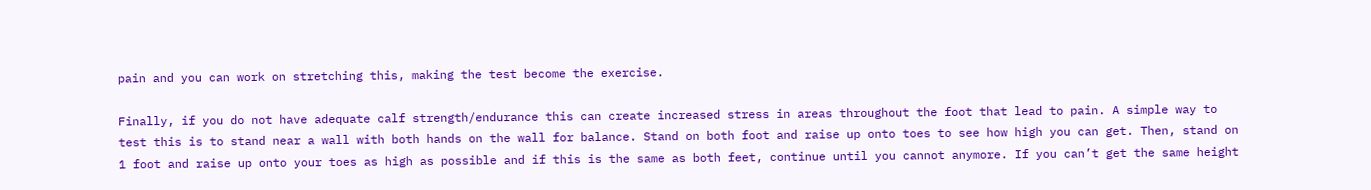pain and you can work on stretching this, making the test become the exercise.

Finally, if you do not have adequate calf strength/endurance this can create increased stress in areas throughout the foot that lead to pain. A simple way to test this is to stand near a wall with both hands on the wall for balance. Stand on both foot and raise up onto toes to see how high you can get. Then, stand on 1 foot and raise up onto your toes as high as possible and if this is the same as both feet, continue until you cannot anymore. If you can’t get the same height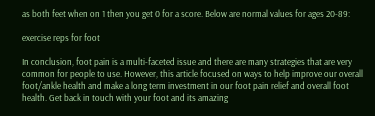as both feet when on 1 then you get 0 for a score. Below are normal values for ages 20-89:

exercise reps for foot

In conclusion, foot pain is a multi-faceted issue and there are many strategies that are very common for people to use. However, this article focused on ways to help improve our overall foot/ankle health and make a long term investment in our foot pain relief and overall foot health. Get back in touch with your foot and its amazing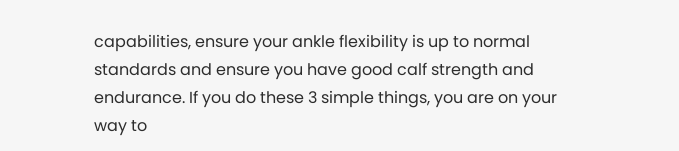capabilities, ensure your ankle flexibility is up to normal standards and ensure you have good calf strength and endurance. If you do these 3 simple things, you are on your way to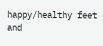happy/healthy feet and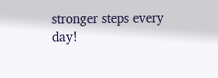stronger steps every day!